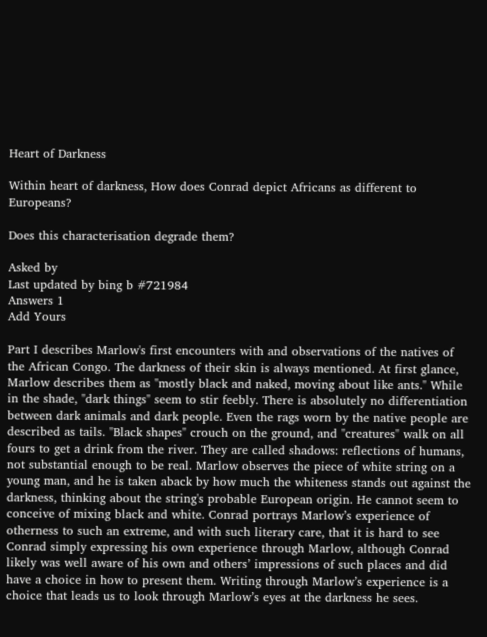Heart of Darkness

Within heart of darkness, How does Conrad depict Africans as different to Europeans?

Does this characterisation degrade them?

Asked by
Last updated by bing b #721984
Answers 1
Add Yours

Part I describes Marlow's first encounters with and observations of the natives of the African Congo. The darkness of their skin is always mentioned. At first glance, Marlow describes them as "mostly black and naked, moving about like ants." While in the shade, "dark things" seem to stir feebly. There is absolutely no differentiation between dark animals and dark people. Even the rags worn by the native people are described as tails. "Black shapes" crouch on the ground, and "creatures" walk on all fours to get a drink from the river. They are called shadows: reflections of humans, not substantial enough to be real. Marlow observes the piece of white string on a young man, and he is taken aback by how much the whiteness stands out against the darkness, thinking about the string's probable European origin. He cannot seem to conceive of mixing black and white. Conrad portrays Marlow’s experience of otherness to such an extreme, and with such literary care, that it is hard to see Conrad simply expressing his own experience through Marlow, although Conrad likely was well aware of his own and others’ impressions of such places and did have a choice in how to present them. Writing through Marlow’s experience is a choice that leads us to look through Marlow’s eyes at the darkness he sees.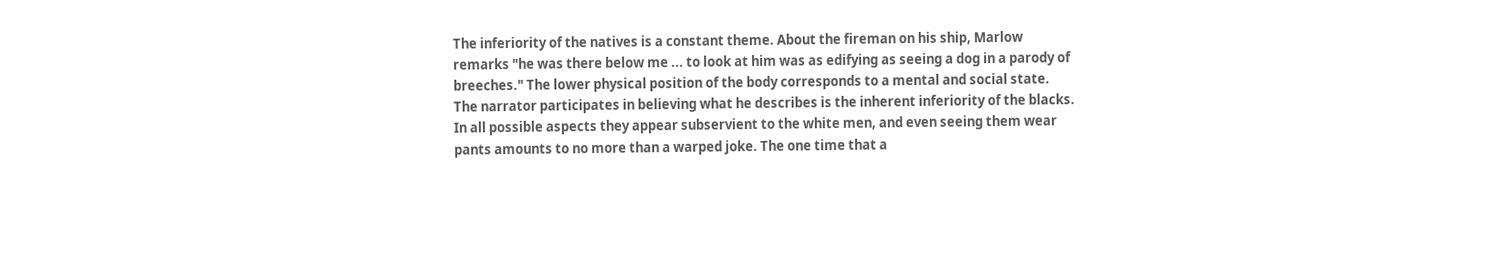The inferiority of the natives is a constant theme. About the fireman on his ship, Marlow remarks "he was there below me ... to look at him was as edifying as seeing a dog in a parody of breeches." The lower physical position of the body corresponds to a mental and social state. The narrator participates in believing what he describes is the inherent inferiority of the blacks. In all possible aspects they appear subservient to the white men, and even seeing them wear pants amounts to no more than a warped joke. The one time that a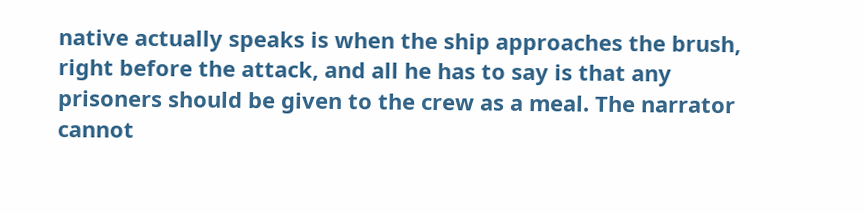native actually speaks is when the ship approaches the brush, right before the attack, and all he has to say is that any prisoners should be given to the crew as a meal. The narrator cannot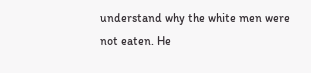understand why the white men were not eaten. He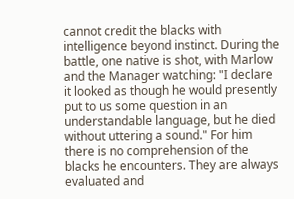cannot credit the blacks with intelligence beyond instinct. During the battle, one native is shot, with Marlow and the Manager watching: "I declare it looked as though he would presently put to us some question in an understandable language, but he died without uttering a sound." For him there is no comprehension of the blacks he encounters. They are always evaluated and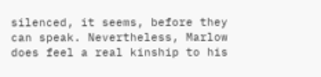silenced, it seems, before they can speak. Nevertheless, Marlow does feel a real kinship to his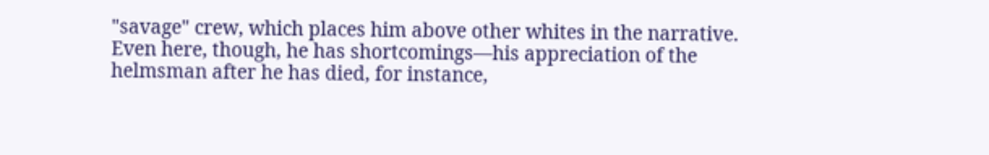"savage" crew, which places him above other whites in the narrative. Even here, though, he has shortcomings—his appreciation of the helmsman after he has died, for instance,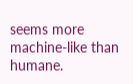seems more machine-like than humane.